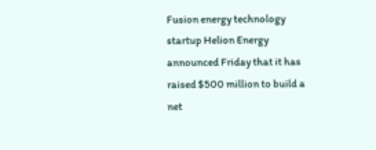Fusion energy technology startup Helion Energy announced Friday that it has raised $500 million to build a net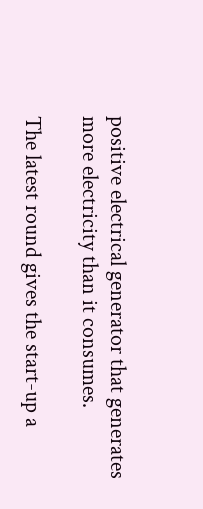positive electrical generator that generates more electricity than it consumes.

The latest round gives the start-up a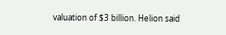valuation of $3 billion. Helion said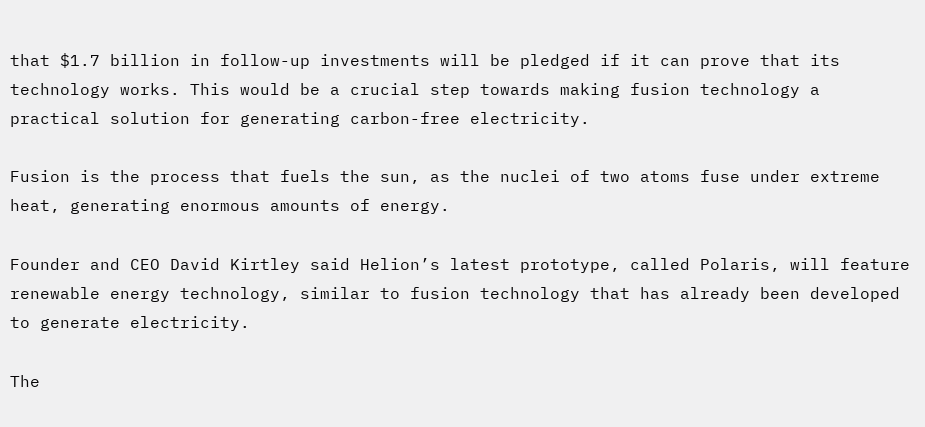that $1.7 billion in follow-up investments will be pledged if it can prove that its technology works. This would be a crucial step towards making fusion technology a practical solution for generating carbon-free electricity.

Fusion is the process that fuels the sun, as the nuclei of two atoms fuse under extreme heat, generating enormous amounts of energy.

Founder and CEO David Kirtley said Helion’s latest prototype, called Polaris, will feature renewable energy technology, similar to fusion technology that has already been developed to generate electricity.

The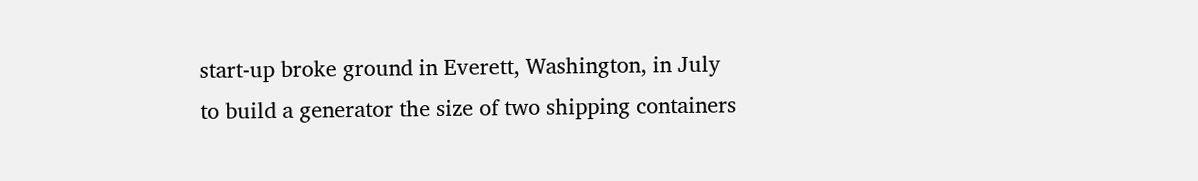start-up broke ground in Everett, Washington, in July to build a generator the size of two shipping containers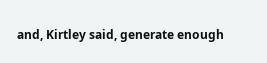and, Kirtley said, generate enough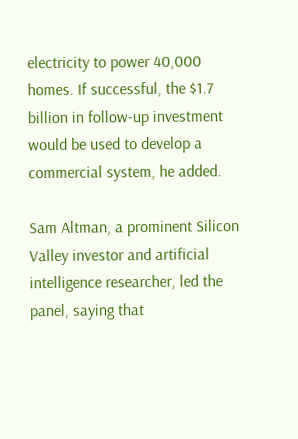electricity to power 40,000 homes. If successful, the $1.7 billion in follow-up investment would be used to develop a commercial system, he added.

Sam Altman, a prominent Silicon Valley investor and artificial intelligence researcher, led the panel, saying that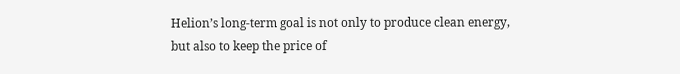Helion’s long-term goal is not only to produce clean energy, but also to keep the price of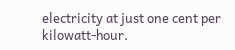electricity at just one cent per kilowatt-hour.